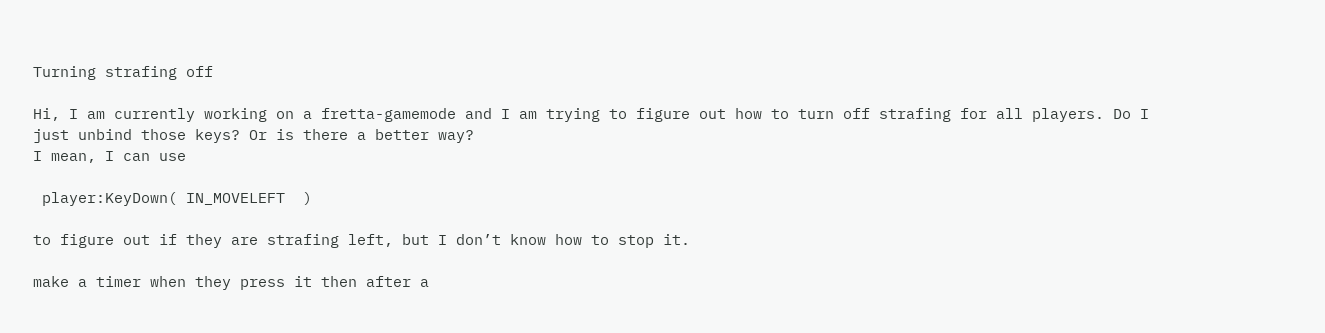Turning strafing off

Hi, I am currently working on a fretta-gamemode and I am trying to figure out how to turn off strafing for all players. Do I just unbind those keys? Or is there a better way?
I mean, I can use

 player:KeyDown( IN_MOVELEFT  )

to figure out if they are strafing left, but I don’t know how to stop it.

make a timer when they press it then after a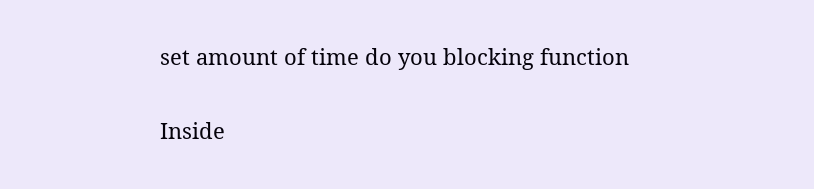set amount of time do you blocking function

Inside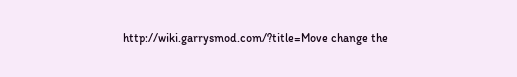http://wiki.garrysmod.com/?title=Move change the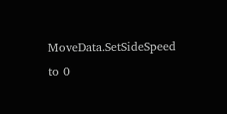MoveData.SetSideSpeed to 0